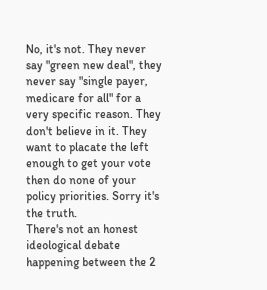No, it's not. They never say "green new deal", they never say "single payer, medicare for all" for a very specific reason. They don't believe in it. They want to placate the left enough to get your vote then do none of your policy priorities. Sorry it's the truth.
There's not an honest ideological debate happening between the 2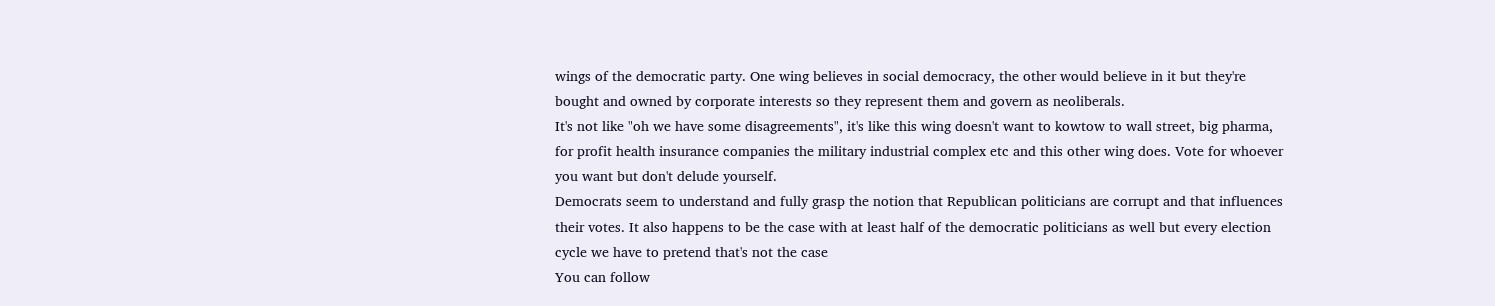wings of the democratic party. One wing believes in social democracy, the other would believe in it but they're bought and owned by corporate interests so they represent them and govern as neoliberals.
It's not like "oh we have some disagreements", it's like this wing doesn't want to kowtow to wall street, big pharma, for profit health insurance companies the military industrial complex etc and this other wing does. Vote for whoever you want but don't delude yourself.
Democrats seem to understand and fully grasp the notion that Republican politicians are corrupt and that influences their votes. It also happens to be the case with at least half of the democratic politicians as well but every election cycle we have to pretend that's not the case
You can follow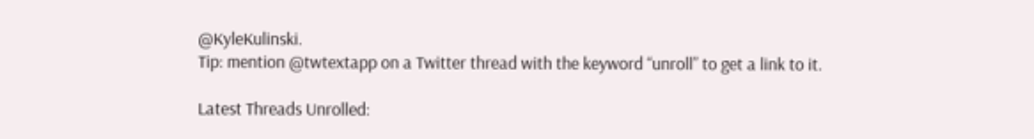@KyleKulinski.
Tip: mention @twtextapp on a Twitter thread with the keyword “unroll” to get a link to it.

Latest Threads Unrolled: